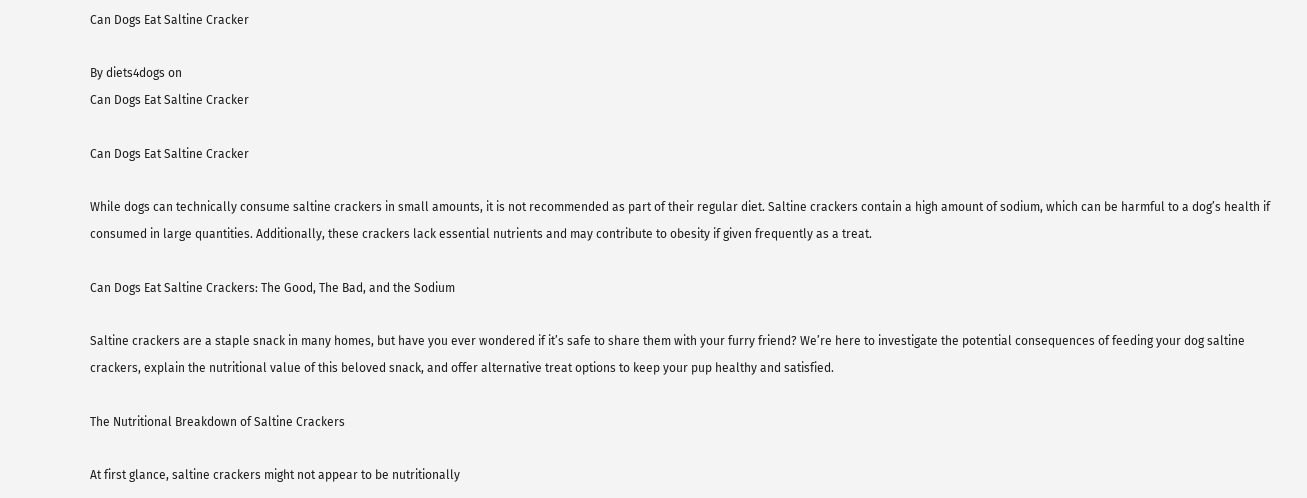Can Dogs Eat Saltine Cracker

By diets4dogs on
Can Dogs Eat Saltine Cracker

Can Dogs Eat Saltine Cracker

While dogs can technically consume saltine crackers in small amounts, it is not recommended as part of their regular diet. Saltine crackers contain a high amount of sodium, which can be harmful to a dog’s health if consumed in large quantities. Additionally, these crackers lack essential nutrients and may contribute to obesity if given frequently as a treat.

Can Dogs Eat Saltine Crackers: The Good, The Bad, and the Sodium

Saltine crackers are a staple snack in many homes, but have you ever wondered if it’s safe to share them with your furry friend? We’re here to investigate the potential consequences of feeding your dog saltine crackers, explain the nutritional value of this beloved snack, and offer alternative treat options to keep your pup healthy and satisfied.

The Nutritional Breakdown of Saltine Crackers

At first glance, saltine crackers might not appear to be nutritionally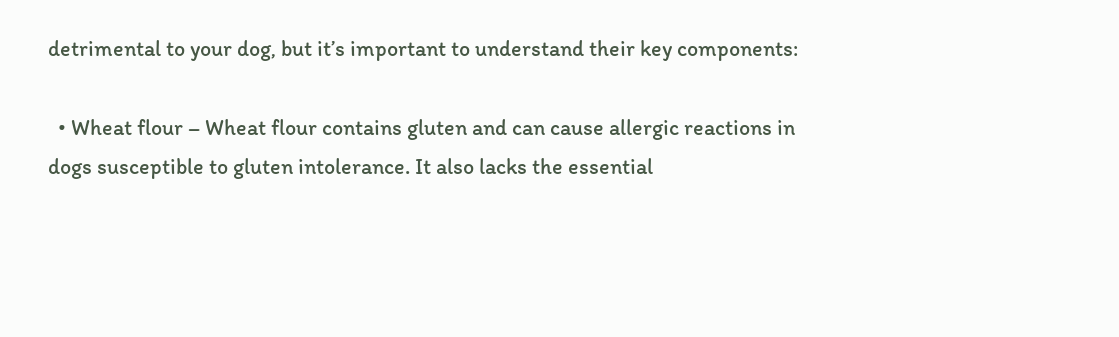detrimental to your dog, but it’s important to understand their key components:

  • Wheat flour – Wheat flour contains gluten and can cause allergic reactions in dogs susceptible to gluten intolerance. It also lacks the essential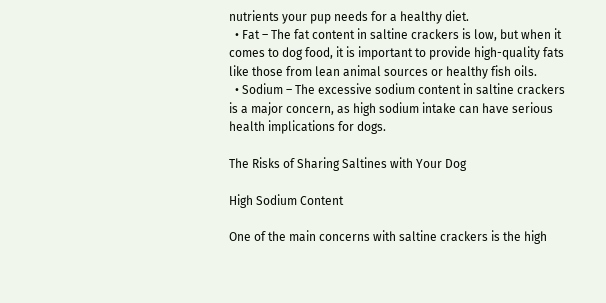nutrients your pup needs for a healthy diet.
  • Fat – The fat content in saltine crackers is low, but when it comes to dog food, it is important to provide high-quality fats like those from lean animal sources or healthy fish oils.
  • Sodium – The excessive sodium content in saltine crackers is a major concern, as high sodium intake can have serious health implications for dogs.

The Risks of Sharing Saltines with Your Dog

High Sodium Content

One of the main concerns with saltine crackers is the high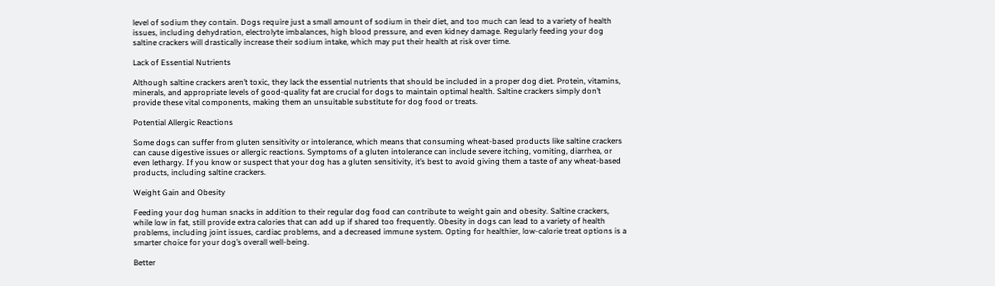level of sodium they contain. Dogs require just a small amount of sodium in their diet, and too much can lead to a variety of health issues, including dehydration, electrolyte imbalances, high blood pressure, and even kidney damage. Regularly feeding your dog saltine crackers will drastically increase their sodium intake, which may put their health at risk over time.

Lack of Essential Nutrients

Although saltine crackers aren’t toxic, they lack the essential nutrients that should be included in a proper dog diet. Protein, vitamins, minerals, and appropriate levels of good-quality fat are crucial for dogs to maintain optimal health. Saltine crackers simply don’t provide these vital components, making them an unsuitable substitute for dog food or treats.

Potential Allergic Reactions

Some dogs can suffer from gluten sensitivity or intolerance, which means that consuming wheat-based products like saltine crackers can cause digestive issues or allergic reactions. Symptoms of a gluten intolerance can include severe itching, vomiting, diarrhea, or even lethargy. If you know or suspect that your dog has a gluten sensitivity, it’s best to avoid giving them a taste of any wheat-based products, including saltine crackers.

Weight Gain and Obesity

Feeding your dog human snacks in addition to their regular dog food can contribute to weight gain and obesity. Saltine crackers, while low in fat, still provide extra calories that can add up if shared too frequently. Obesity in dogs can lead to a variety of health problems, including joint issues, cardiac problems, and a decreased immune system. Opting for healthier, low-calorie treat options is a smarter choice for your dog’s overall well-being.

Better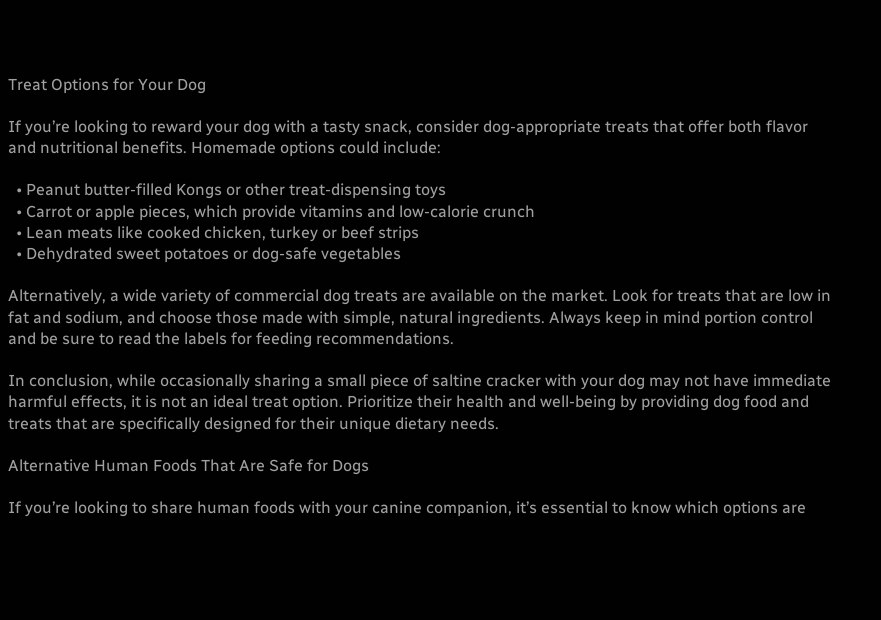Treat Options for Your Dog

If you’re looking to reward your dog with a tasty snack, consider dog-appropriate treats that offer both flavor and nutritional benefits. Homemade options could include:

  • Peanut butter-filled Kongs or other treat-dispensing toys
  • Carrot or apple pieces, which provide vitamins and low-calorie crunch
  • Lean meats like cooked chicken, turkey or beef strips
  • Dehydrated sweet potatoes or dog-safe vegetables

Alternatively, a wide variety of commercial dog treats are available on the market. Look for treats that are low in fat and sodium, and choose those made with simple, natural ingredients. Always keep in mind portion control and be sure to read the labels for feeding recommendations.

In conclusion, while occasionally sharing a small piece of saltine cracker with your dog may not have immediate harmful effects, it is not an ideal treat option. Prioritize their health and well-being by providing dog food and treats that are specifically designed for their unique dietary needs.

Alternative Human Foods That Are Safe for Dogs

If you’re looking to share human foods with your canine companion, it’s essential to know which options are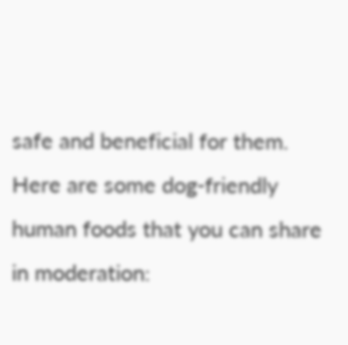safe and beneficial for them. Here are some dog-friendly human foods that you can share in moderation: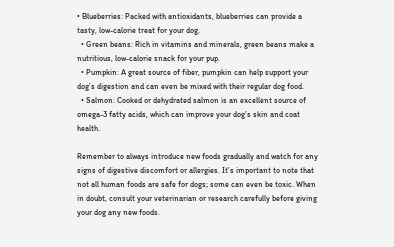• Blueberries: Packed with antioxidants, blueberries can provide a tasty, low-calorie treat for your dog.
  • Green beans: Rich in vitamins and minerals, green beans make a nutritious, low-calorie snack for your pup.
  • Pumpkin: A great source of fiber, pumpkin can help support your dog’s digestion and can even be mixed with their regular dog food.
  • Salmon: Cooked or dehydrated salmon is an excellent source of omega-3 fatty acids, which can improve your dog’s skin and coat health.

Remember to always introduce new foods gradually and watch for any signs of digestive discomfort or allergies. It’s important to note that not all human foods are safe for dogs; some can even be toxic. When in doubt, consult your veterinarian or research carefully before giving your dog any new foods.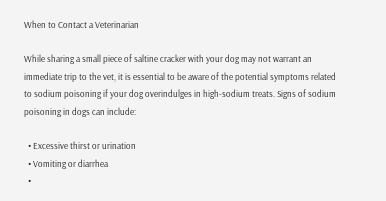When to Contact a Veterinarian

While sharing a small piece of saltine cracker with your dog may not warrant an immediate trip to the vet, it is essential to be aware of the potential symptoms related to sodium poisoning if your dog overindulges in high-sodium treats. Signs of sodium poisoning in dogs can include:

  • Excessive thirst or urination
  • Vomiting or diarrhea
  •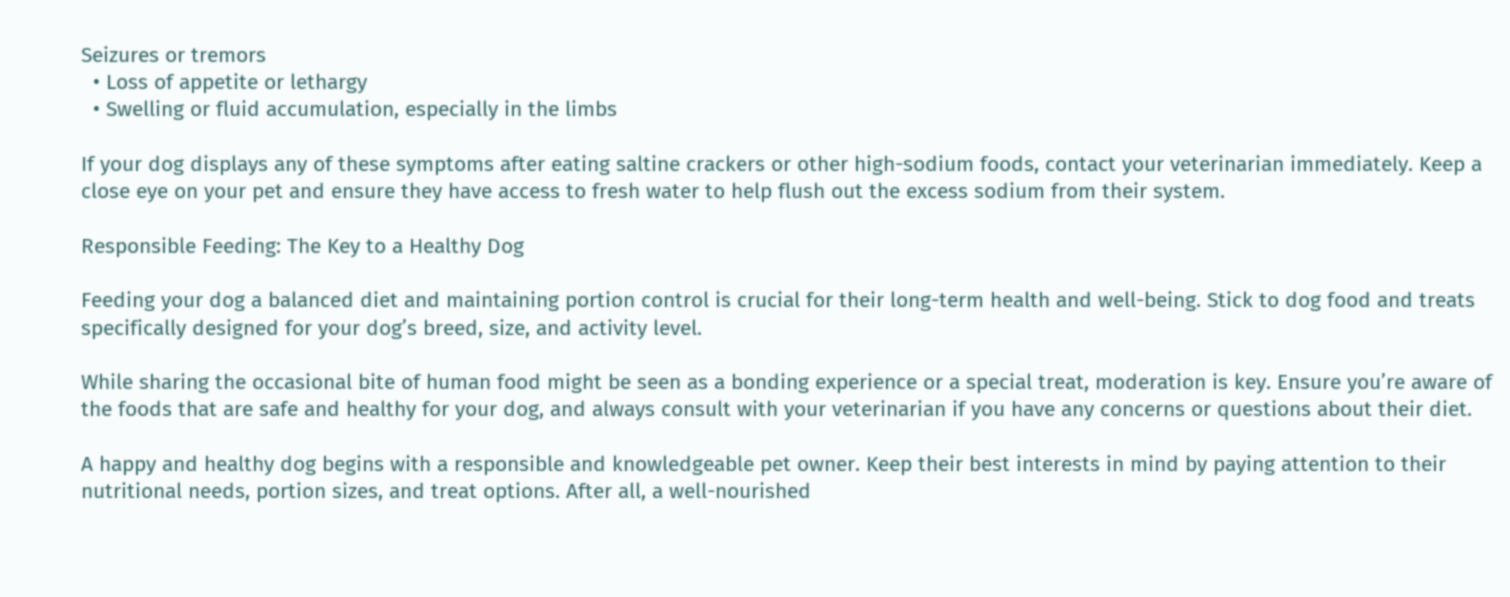Seizures or tremors
  • Loss of appetite or lethargy
  • Swelling or fluid accumulation, especially in the limbs

If your dog displays any of these symptoms after eating saltine crackers or other high-sodium foods, contact your veterinarian immediately. Keep a close eye on your pet and ensure they have access to fresh water to help flush out the excess sodium from their system.

Responsible Feeding: The Key to a Healthy Dog

Feeding your dog a balanced diet and maintaining portion control is crucial for their long-term health and well-being. Stick to dog food and treats specifically designed for your dog’s breed, size, and activity level.

While sharing the occasional bite of human food might be seen as a bonding experience or a special treat, moderation is key. Ensure you’re aware of the foods that are safe and healthy for your dog, and always consult with your veterinarian if you have any concerns or questions about their diet.

A happy and healthy dog begins with a responsible and knowledgeable pet owner. Keep their best interests in mind by paying attention to their nutritional needs, portion sizes, and treat options. After all, a well-nourished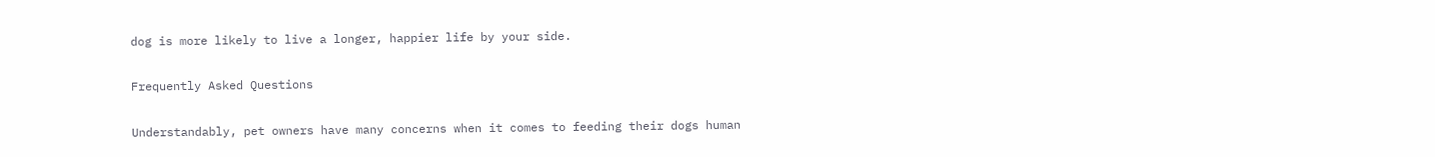dog is more likely to live a longer, happier life by your side.

Frequently Asked Questions

Understandably, pet owners have many concerns when it comes to feeding their dogs human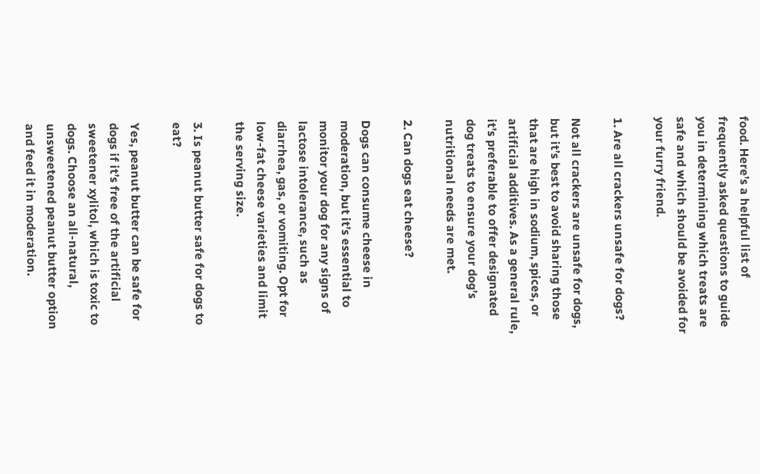food. Here’s a helpful list of frequently asked questions to guide you in determining which treats are safe and which should be avoided for your furry friend.

1. Are all crackers unsafe for dogs?

Not all crackers are unsafe for dogs, but it’s best to avoid sharing those that are high in sodium, spices, or artificial additives. As a general rule, it’s preferable to offer designated dog treats to ensure your dog’s nutritional needs are met.

2. Can dogs eat cheese?

Dogs can consume cheese in moderation, but it’s essential to monitor your dog for any signs of lactose intolerance, such as diarrhea, gas, or vomiting. Opt for low-fat cheese varieties and limit the serving size.

3. Is peanut butter safe for dogs to eat?

Yes, peanut butter can be safe for dogs if it’s free of the artificial sweetener xylitol, which is toxic to dogs. Choose an all-natural, unsweetened peanut butter option and feed it in moderation.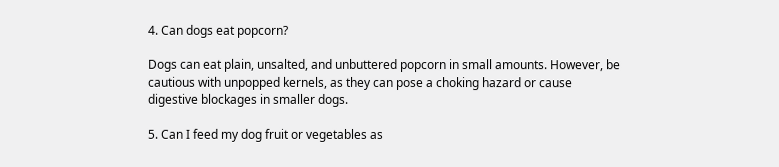4. Can dogs eat popcorn?

Dogs can eat plain, unsalted, and unbuttered popcorn in small amounts. However, be cautious with unpopped kernels, as they can pose a choking hazard or cause digestive blockages in smaller dogs.

5. Can I feed my dog fruit or vegetables as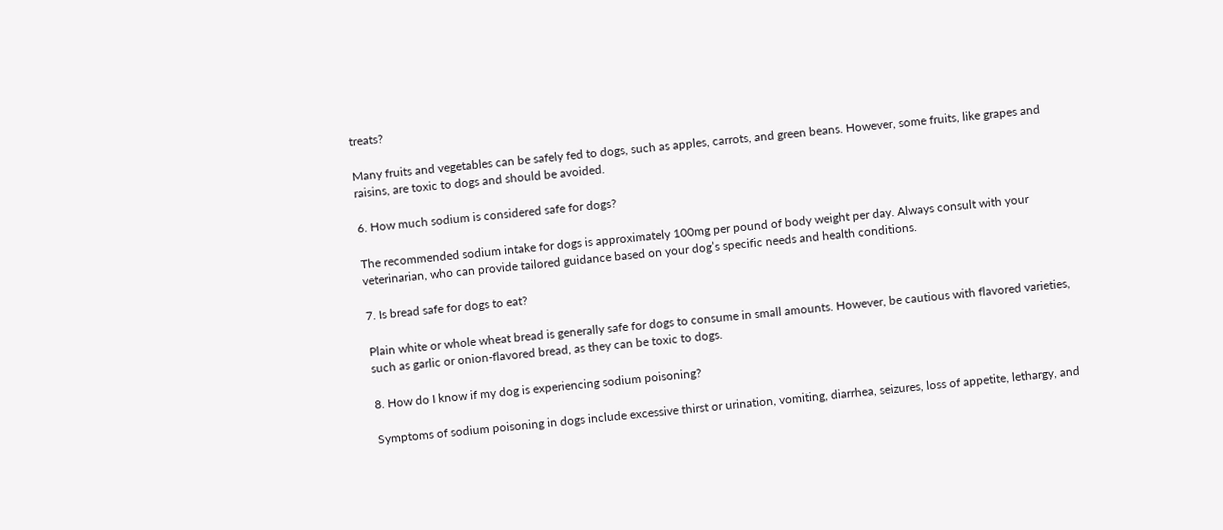treats?

Many fruits and vegetables can be safely fed to dogs, such as apples, carrots, and green beans. However, some fruits, like grapes and raisins, are toxic to dogs and should be avoided.

6. How much sodium is considered safe for dogs?

The recommended sodium intake for dogs is approximately 100mg per pound of body weight per day. Always consult with your veterinarian, who can provide tailored guidance based on your dog’s specific needs and health conditions.

7. Is bread safe for dogs to eat?

Plain white or whole wheat bread is generally safe for dogs to consume in small amounts. However, be cautious with flavored varieties, such as garlic or onion-flavored bread, as they can be toxic to dogs.

8. How do I know if my dog is experiencing sodium poisoning?

Symptoms of sodium poisoning in dogs include excessive thirst or urination, vomiting, diarrhea, seizures, loss of appetite, lethargy, and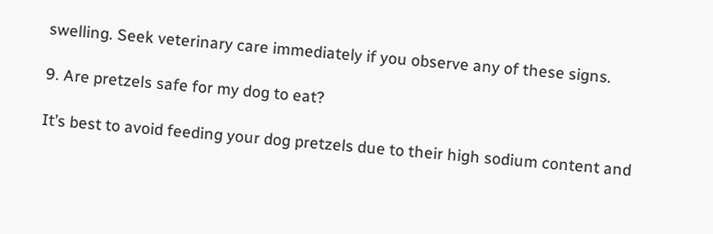swelling. Seek veterinary care immediately if you observe any of these signs.

9. Are pretzels safe for my dog to eat?

It’s best to avoid feeding your dog pretzels due to their high sodium content and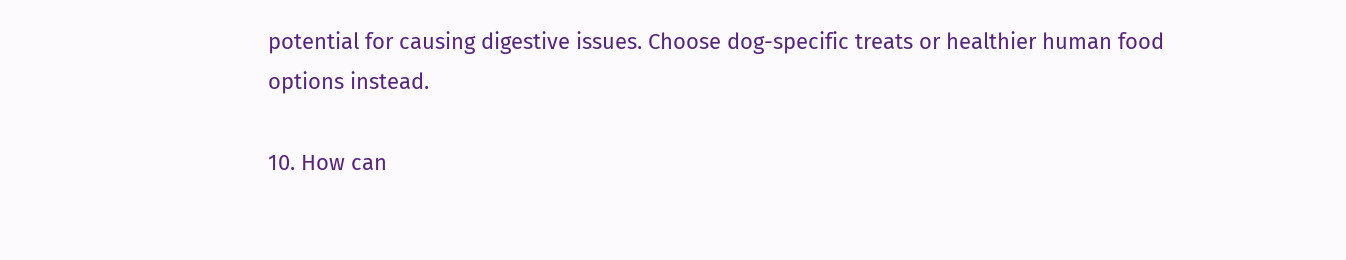potential for causing digestive issues. Choose dog-specific treats or healthier human food options instead.

10. How can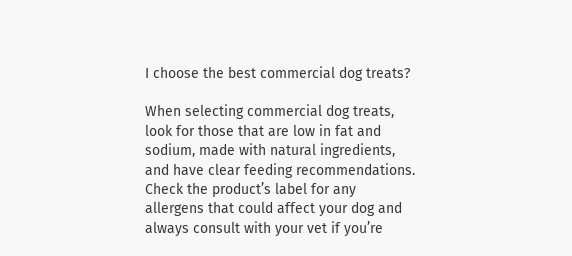I choose the best commercial dog treats?

When selecting commercial dog treats, look for those that are low in fat and sodium, made with natural ingredients, and have clear feeding recommendations. Check the product’s label for any allergens that could affect your dog and always consult with your vet if you’re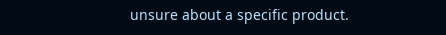unsure about a specific product.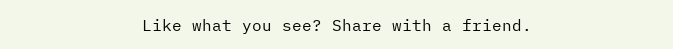Like what you see? Share with a friend.